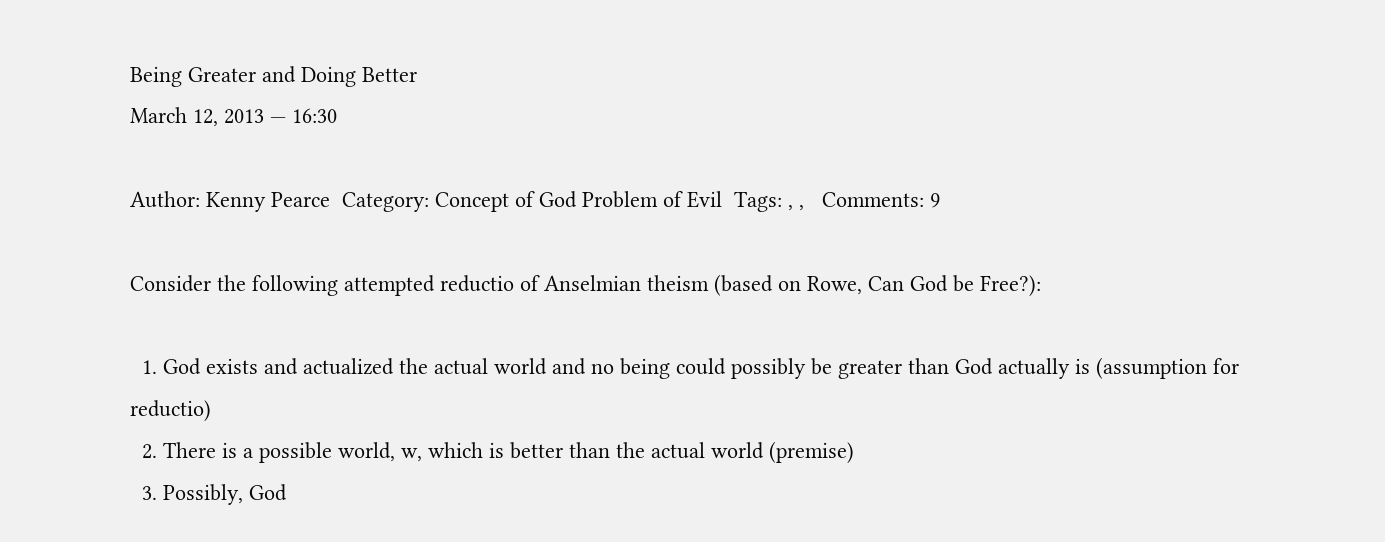Being Greater and Doing Better
March 12, 2013 — 16:30

Author: Kenny Pearce  Category: Concept of God Problem of Evil  Tags: , ,   Comments: 9

Consider the following attempted reductio of Anselmian theism (based on Rowe, Can God be Free?):

  1. God exists and actualized the actual world and no being could possibly be greater than God actually is (assumption for reductio)
  2. There is a possible world, w, which is better than the actual world (premise)
  3. Possibly, God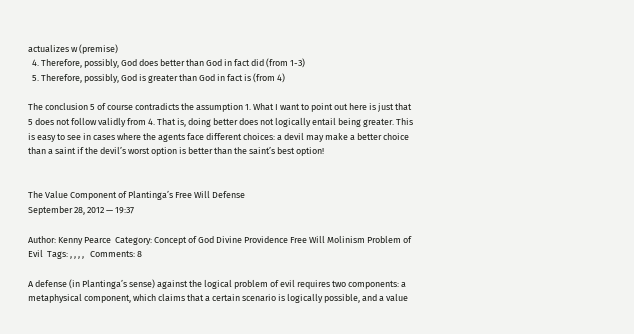actualizes w (premise)
  4. Therefore, possibly, God does better than God in fact did (from 1-3)
  5. Therefore, possibly, God is greater than God in fact is (from 4)

The conclusion 5 of course contradicts the assumption 1. What I want to point out here is just that 5 does not follow validly from 4. That is, doing better does not logically entail being greater. This is easy to see in cases where the agents face different choices: a devil may make a better choice than a saint if the devil’s worst option is better than the saint’s best option!


The Value Component of Plantinga’s Free Will Defense
September 28, 2012 — 19:37

Author: Kenny Pearce  Category: Concept of God Divine Providence Free Will Molinism Problem of Evil  Tags: , , , ,   Comments: 8

A defense (in Plantinga’s sense) against the logical problem of evil requires two components: a metaphysical component, which claims that a certain scenario is logically possible, and a value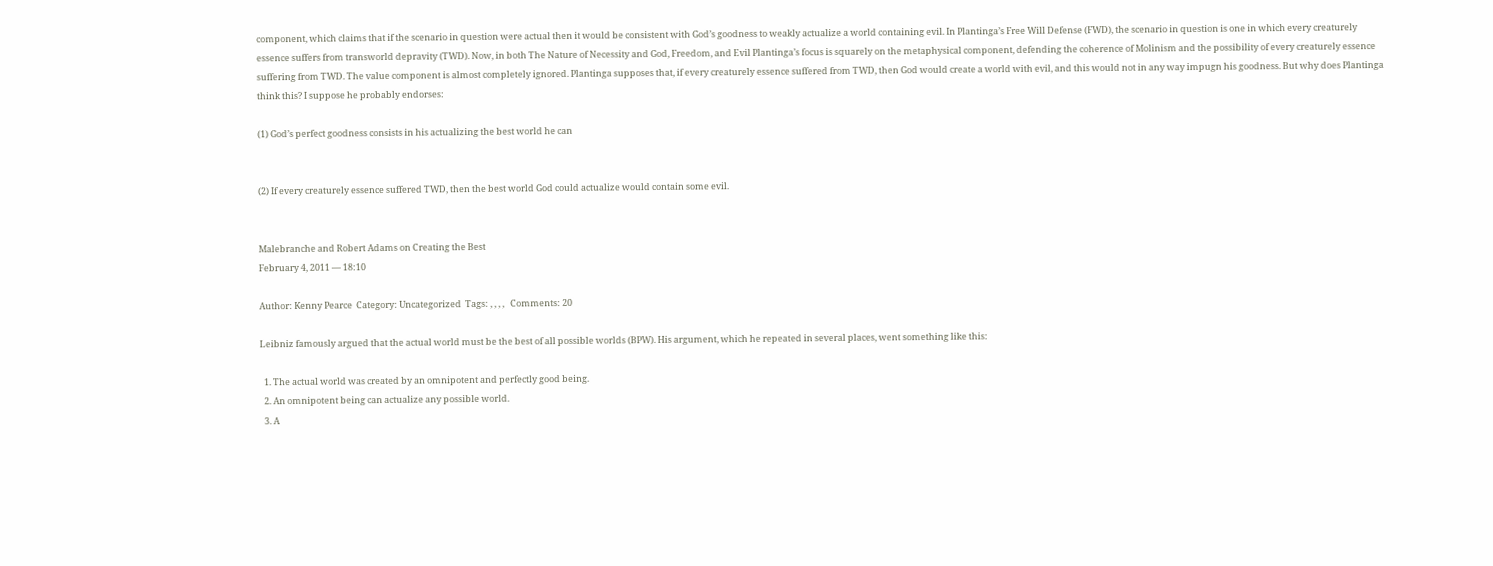component, which claims that if the scenario in question were actual then it would be consistent with God’s goodness to weakly actualize a world containing evil. In Plantinga’s Free Will Defense (FWD), the scenario in question is one in which every creaturely essence suffers from transworld depravity (TWD). Now, in both The Nature of Necessity and God, Freedom, and Evil Plantinga’s focus is squarely on the metaphysical component, defending the coherence of Molinism and the possibility of every creaturely essence suffering from TWD. The value component is almost completely ignored. Plantinga supposes that, if every creaturely essence suffered from TWD, then God would create a world with evil, and this would not in any way impugn his goodness. But why does Plantinga think this? I suppose he probably endorses:

(1) God’s perfect goodness consists in his actualizing the best world he can


(2) If every creaturely essence suffered TWD, then the best world God could actualize would contain some evil.


Malebranche and Robert Adams on Creating the Best
February 4, 2011 — 18:10

Author: Kenny Pearce  Category: Uncategorized  Tags: , , , ,   Comments: 20

Leibniz famously argued that the actual world must be the best of all possible worlds (BPW). His argument, which he repeated in several places, went something like this:

  1. The actual world was created by an omnipotent and perfectly good being.
  2. An omnipotent being can actualize any possible world.
  3. A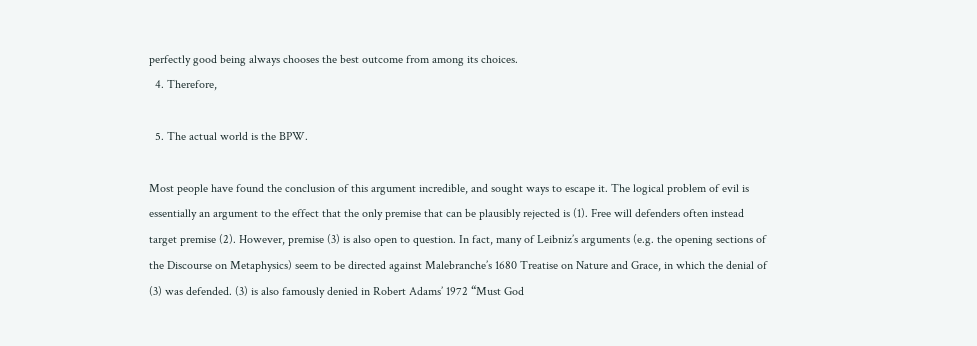perfectly good being always chooses the best outcome from among its choices.
  4. Therefore,

  5. The actual world is the BPW.

Most people have found the conclusion of this argument incredible, and sought ways to escape it. The logical problem of evil is essentially an argument to the effect that the only premise that can be plausibly rejected is (1). Free will defenders often instead target premise (2). However, premise (3) is also open to question. In fact, many of Leibniz’s arguments (e.g. the opening sections of the Discourse on Metaphysics) seem to be directed against Malebranche’s 1680 Treatise on Nature and Grace, in which the denial of (3) was defended. (3) is also famously denied in Robert Adams’ 1972 “Must God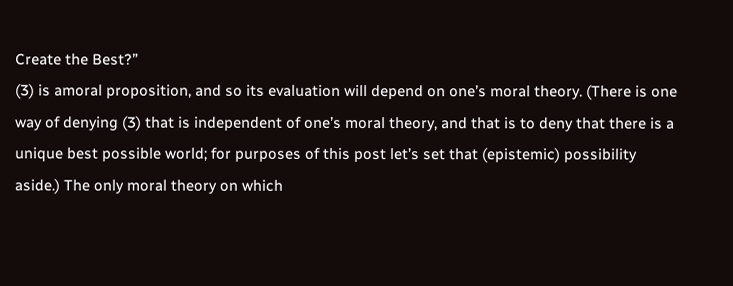Create the Best?”
(3) is amoral proposition, and so its evaluation will depend on one’s moral theory. (There is one way of denying (3) that is independent of one’s moral theory, and that is to deny that there is a unique best possible world; for purposes of this post let’s set that (epistemic) possibility aside.) The only moral theory on which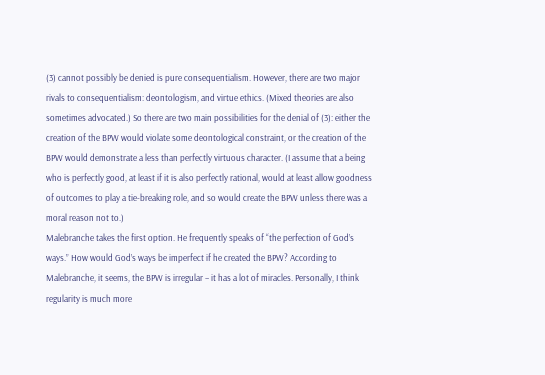(3) cannot possibly be denied is pure consequentialism. However, there are two major rivals to consequentialism: deontologism, and virtue ethics. (Mixed theories are also sometimes advocated.) So there are two main possibilities for the denial of (3): either the creation of the BPW would violate some deontological constraint, or the creation of the BPW would demonstrate a less than perfectly virtuous character. (I assume that a being who is perfectly good, at least if it is also perfectly rational, would at least allow goodness of outcomes to play a tie-breaking role, and so would create the BPW unless there was a moral reason not to.)
Malebranche takes the first option. He frequently speaks of “the perfection of God’s ways.” How would God’s ways be imperfect if he created the BPW? According to Malebranche, it seems, the BPW is irregular – it has a lot of miracles. Personally, I think regularity is much more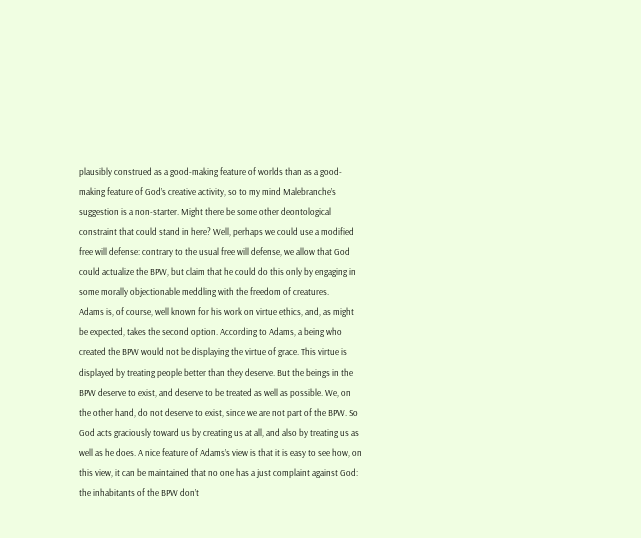plausibly construed as a good-making feature of worlds than as a good-making feature of God’s creative activity, so to my mind Malebranche’s suggestion is a non-starter. Might there be some other deontological constraint that could stand in here? Well, perhaps we could use a modified free will defense: contrary to the usual free will defense, we allow that God could actualize the BPW, but claim that he could do this only by engaging in some morally objectionable meddling with the freedom of creatures.
Adams is, of course, well known for his work on virtue ethics, and, as might be expected, takes the second option. According to Adams, a being who created the BPW would not be displaying the virtue of grace. This virtue is displayed by treating people better than they deserve. But the beings in the BPW deserve to exist, and deserve to be treated as well as possible. We, on the other hand, do not deserve to exist, since we are not part of the BPW. So God acts graciously toward us by creating us at all, and also by treating us as well as he does. A nice feature of Adams’s view is that it is easy to see how, on this view, it can be maintained that no one has a just complaint against God: the inhabitants of the BPW don’t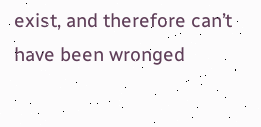exist, and therefore can’t have been wronged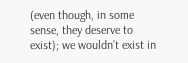(even though, in some sense, they deserve to exist); we wouldn’t exist in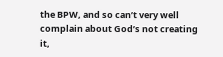the BPW, and so can’t very well complain about God’s not creating it,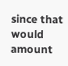since that would amount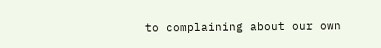to complaining about our own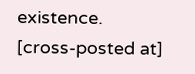existence.
[cross-posted at]